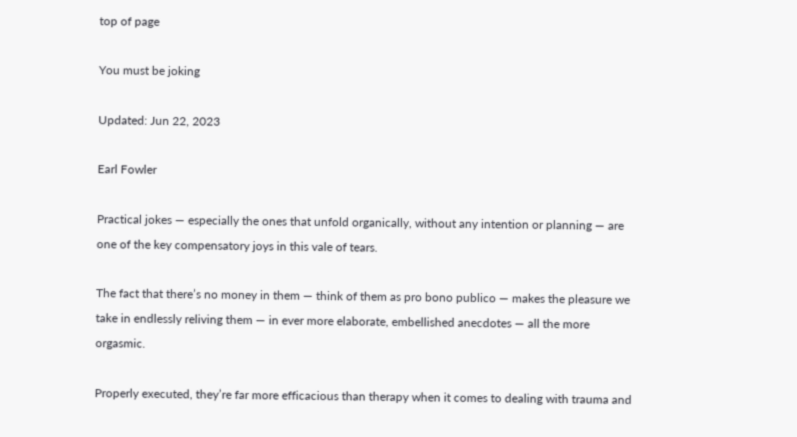top of page

You must be joking

Updated: Jun 22, 2023

Earl Fowler

Practical jokes — especially the ones that unfold organically, without any intention or planning — are one of the key compensatory joys in this vale of tears.

The fact that there’s no money in them — think of them as pro bono publico — makes the pleasure we take in endlessly reliving them — in ever more elaborate, embellished anecdotes — all the more orgasmic.

Properly executed, they’re far more efficacious than therapy when it comes to dealing with trauma and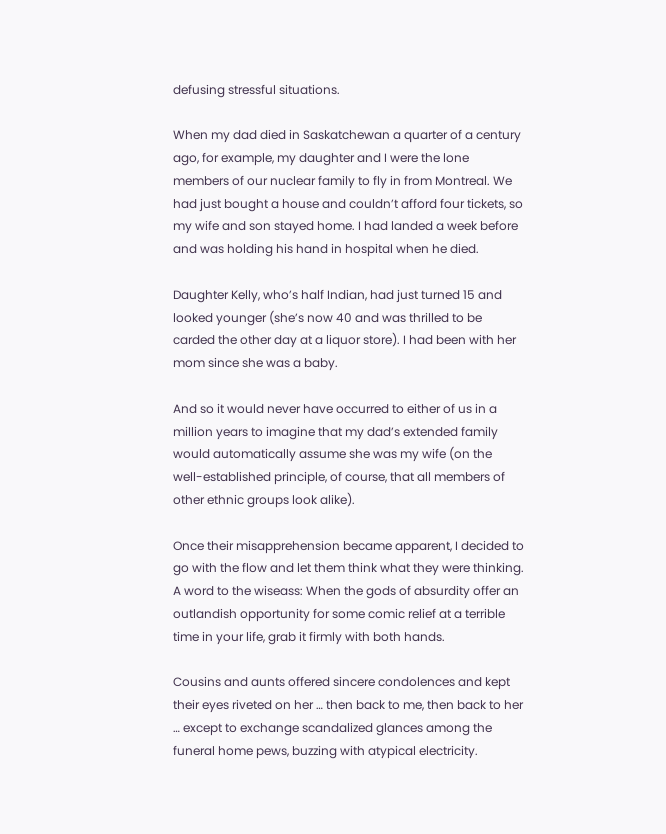defusing stressful situations.

When my dad died in Saskatchewan a quarter of a century ago, for example, my daughter and I were the lone members of our nuclear family to fly in from Montreal. We had just bought a house and couldn’t afford four tickets, so my wife and son stayed home. I had landed a week before and was holding his hand in hospital when he died.

Daughter Kelly, who’s half Indian, had just turned 15 and looked younger (she’s now 40 and was thrilled to be carded the other day at a liquor store). I had been with her mom since she was a baby.

And so it would never have occurred to either of us in a million years to imagine that my dad’s extended family would automatically assume she was my wife (on the well-established principle, of course, that all members of other ethnic groups look alike).

Once their misapprehension became apparent, I decided to go with the flow and let them think what they were thinking. A word to the wiseass: When the gods of absurdity offer an outlandish opportunity for some comic relief at a terrible time in your life, grab it firmly with both hands.

Cousins and aunts offered sincere condolences and kept their eyes riveted on her … then back to me, then back to her … except to exchange scandalized glances among the funeral home pews, buzzing with atypical electricity.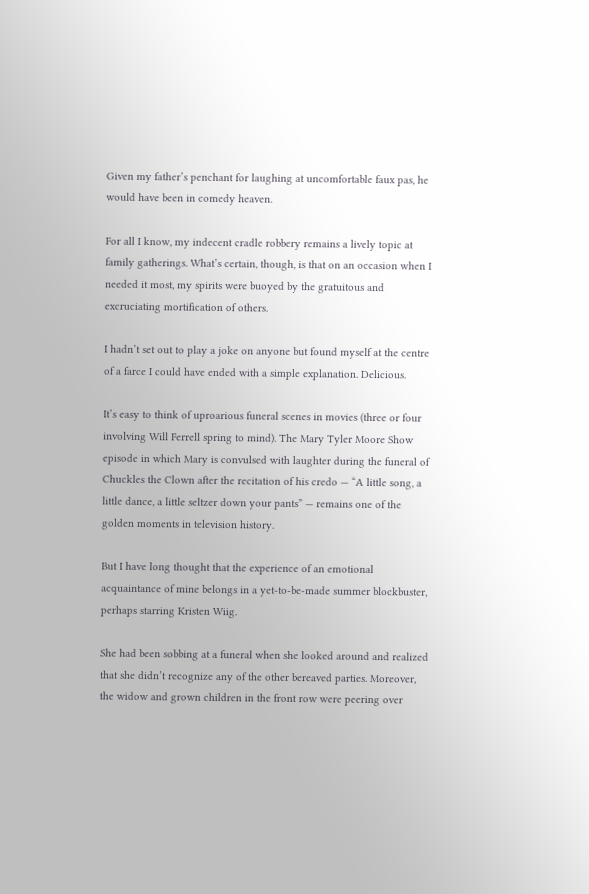Given my father’s penchant for laughing at uncomfortable faux pas, he would have been in comedy heaven.

For all I know, my indecent cradle robbery remains a lively topic at family gatherings. What’s certain, though, is that on an occasion when I needed it most, my spirits were buoyed by the gratuitous and excruciating mortification of others.

I hadn’t set out to play a joke on anyone but found myself at the centre of a farce I could have ended with a simple explanation. Delicious.

It’s easy to think of uproarious funeral scenes in movies (three or four involving Will Ferrell spring to mind). The Mary Tyler Moore Show episode in which Mary is convulsed with laughter during the funeral of Chuckles the Clown after the recitation of his credo — “A little song, a little dance, a little seltzer down your pants” — remains one of the golden moments in television history.

But I have long thought that the experience of an emotional acquaintance of mine belongs in a yet-to-be-made summer blockbuster, perhaps starring Kristen Wiig.

She had been sobbing at a funeral when she looked around and realized that she didn’t recognize any of the other bereaved parties. Moreover, the widow and grown children in the front row were peering over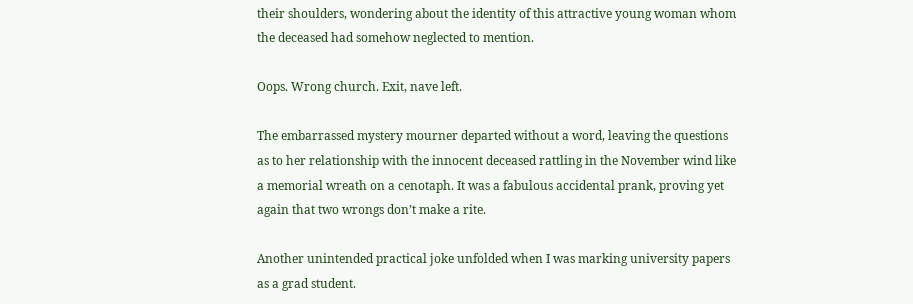their shoulders, wondering about the identity of this attractive young woman whom the deceased had somehow neglected to mention.

Oops. Wrong church. Exit, nave left.

The embarrassed mystery mourner departed without a word, leaving the questions as to her relationship with the innocent deceased rattling in the November wind like a memorial wreath on a cenotaph. It was a fabulous accidental prank, proving yet again that two wrongs don’t make a rite.

Another unintended practical joke unfolded when I was marking university papers as a grad student.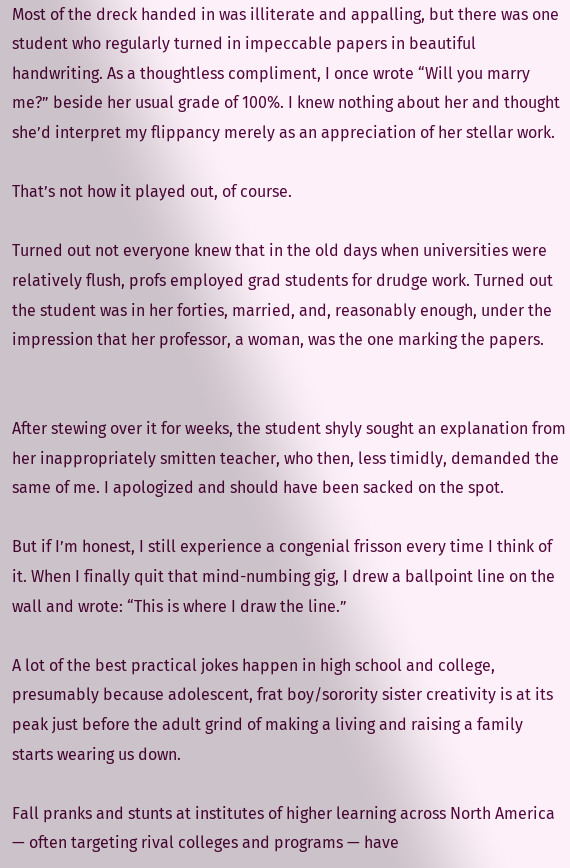Most of the dreck handed in was illiterate and appalling, but there was one student who regularly turned in impeccable papers in beautiful handwriting. As a thoughtless compliment, I once wrote “Will you marry me?” beside her usual grade of 100%. I knew nothing about her and thought she’d interpret my flippancy merely as an appreciation of her stellar work.

That’s not how it played out, of course.

Turned out not everyone knew that in the old days when universities were relatively flush, profs employed grad students for drudge work. Turned out the student was in her forties, married, and, reasonably enough, under the impression that her professor, a woman, was the one marking the papers.


After stewing over it for weeks, the student shyly sought an explanation from her inappropriately smitten teacher, who then, less timidly, demanded the same of me. I apologized and should have been sacked on the spot.

But if I’m honest, I still experience a congenial frisson every time I think of it. When I finally quit that mind-numbing gig, I drew a ballpoint line on the wall and wrote: “This is where I draw the line.”

A lot of the best practical jokes happen in high school and college, presumably because adolescent, frat boy/sorority sister creativity is at its peak just before the adult grind of making a living and raising a family starts wearing us down.

Fall pranks and stunts at institutes of higher learning across North America — often targeting rival colleges and programs — have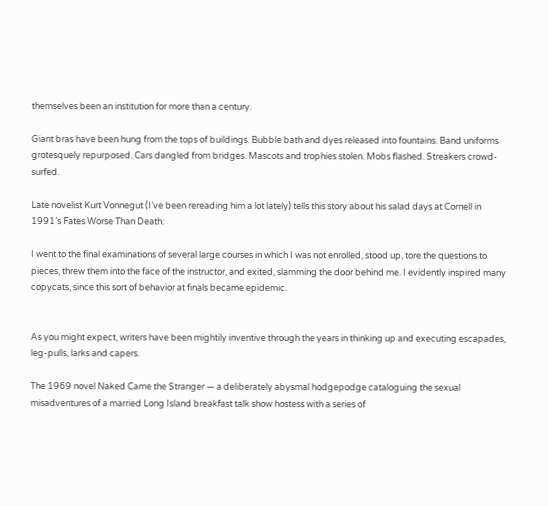themselves been an institution for more than a century.

Giant bras have been hung from the tops of buildings. Bubble bath and dyes released into fountains. Band uniforms grotesquely repurposed. Cars dangled from bridges. Mascots and trophies stolen. Mobs flashed. Streakers crowd-surfed.

Late novelist Kurt Vonnegut (I’ve been rereading him a lot lately) tells this story about his salad days at Cornell in 1991’s Fates Worse Than Death:

I went to the final examinations of several large courses in which I was not enrolled, stood up, tore the questions to pieces, threw them into the face of the instructor, and exited, slamming the door behind me. I evidently inspired many copycats, since this sort of behavior at finals became epidemic.


As you might expect, writers have been mightily inventive through the years in thinking up and executing escapades, leg-pulls, larks and capers.

The 1969 novel Naked Came the Stranger — a deliberately abysmal hodgepodge cataloguing the sexual misadventures of a married Long Island breakfast talk show hostess with a series of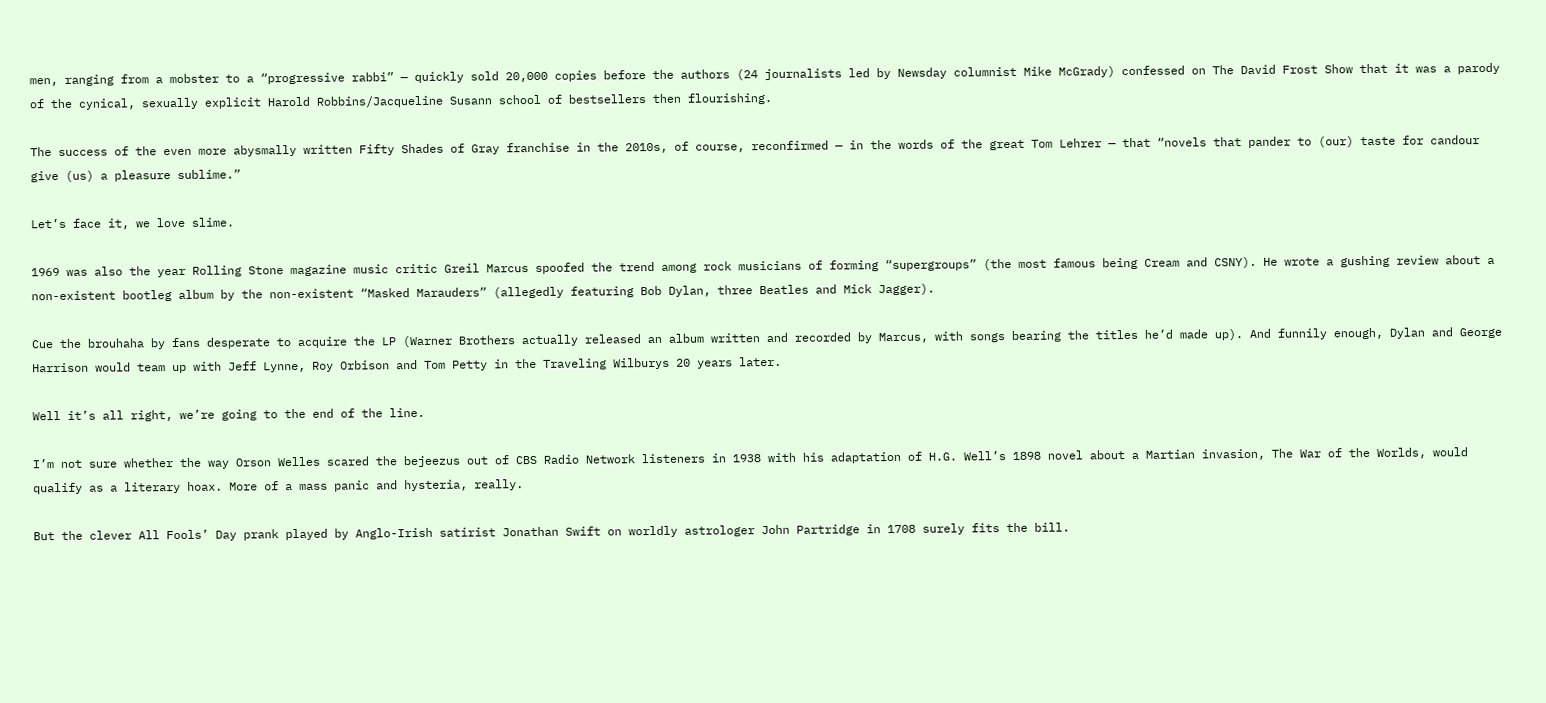men, ranging from a mobster to a “progressive rabbi” — quickly sold 20,000 copies before the authors (24 journalists led by Newsday columnist Mike McGrady) confessed on The David Frost Show that it was a parody of the cynical, sexually explicit Harold Robbins/Jacqueline Susann school of bestsellers then flourishing.

The success of the even more abysmally written Fifty Shades of Gray franchise in the 2010s, of course, reconfirmed — in the words of the great Tom Lehrer — that “novels that pander to (our) taste for candour give (us) a pleasure sublime.”

Let’s face it, we love slime.

1969 was also the year Rolling Stone magazine music critic Greil Marcus spoofed the trend among rock musicians of forming “supergroups” (the most famous being Cream and CSNY). He wrote a gushing review about a non-existent bootleg album by the non-existent “Masked Marauders” (allegedly featuring Bob Dylan, three Beatles and Mick Jagger).

Cue the brouhaha by fans desperate to acquire the LP (Warner Brothers actually released an album written and recorded by Marcus, with songs bearing the titles he’d made up). And funnily enough, Dylan and George Harrison would team up with Jeff Lynne, Roy Orbison and Tom Petty in the Traveling Wilburys 20 years later.

Well it’s all right, we’re going to the end of the line.

I’m not sure whether the way Orson Welles scared the bejeezus out of CBS Radio Network listeners in 1938 with his adaptation of H.G. Well’s 1898 novel about a Martian invasion, The War of the Worlds, would qualify as a literary hoax. More of a mass panic and hysteria, really.

But the clever All Fools’ Day prank played by Anglo-Irish satirist Jonathan Swift on worldly astrologer John Partridge in 1708 surely fits the bill.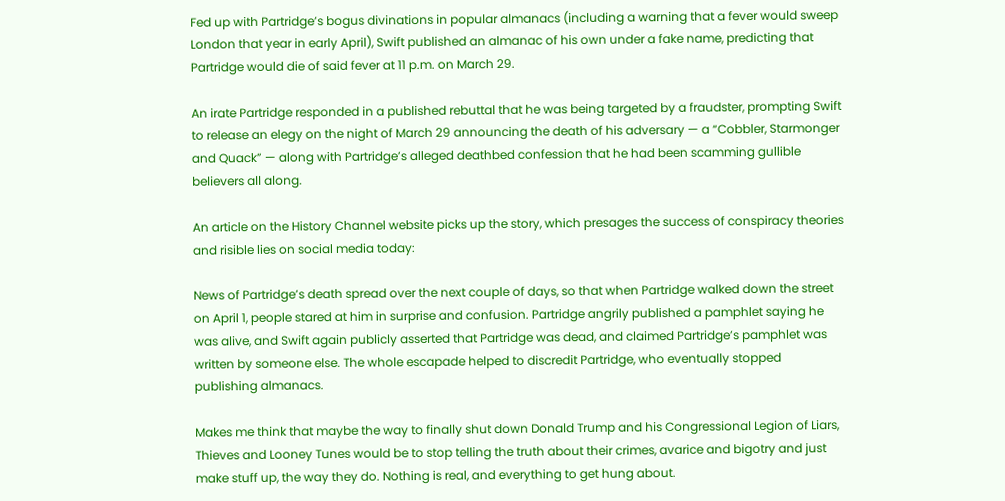Fed up with Partridge’s bogus divinations in popular almanacs (including a warning that a fever would sweep London that year in early April), Swift published an almanac of his own under a fake name, predicting that Partridge would die of said fever at 11 p.m. on March 29.

An irate Partridge responded in a published rebuttal that he was being targeted by a fraudster, prompting Swift to release an elegy on the night of March 29 announcing the death of his adversary — a “Cobbler, Starmonger and Quack” — along with Partridge’s alleged deathbed confession that he had been scamming gullible believers all along.

An article on the History Channel website picks up the story, which presages the success of conspiracy theories and risible lies on social media today:

News of Partridge’s death spread over the next couple of days, so that when Partridge walked down the street on April 1, people stared at him in surprise and confusion. Partridge angrily published a pamphlet saying he was alive, and Swift again publicly asserted that Partridge was dead, and claimed Partridge’s pamphlet was written by someone else. The whole escapade helped to discredit Partridge, who eventually stopped publishing almanacs.

Makes me think that maybe the way to finally shut down Donald Trump and his Congressional Legion of Liars, Thieves and Looney Tunes would be to stop telling the truth about their crimes, avarice and bigotry and just make stuff up, the way they do. Nothing is real, and everything to get hung about.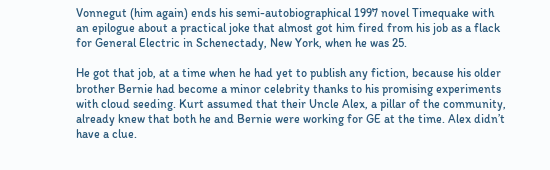Vonnegut (him again) ends his semi-autobiographical 1997 novel Timequake with an epilogue about a practical joke that almost got him fired from his job as a flack for General Electric in Schenectady, New York, when he was 25.

He got that job, at a time when he had yet to publish any fiction, because his older brother Bernie had become a minor celebrity thanks to his promising experiments with cloud seeding. Kurt assumed that their Uncle Alex, a pillar of the community, already knew that both he and Bernie were working for GE at the time. Alex didn’t have a clue.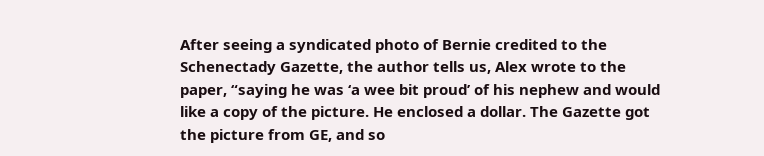After seeing a syndicated photo of Bernie credited to the Schenectady Gazette, the author tells us, Alex wrote to the paper, “saying he was ‘a wee bit proud’ of his nephew and would like a copy of the picture. He enclosed a dollar. The Gazette got the picture from GE, and so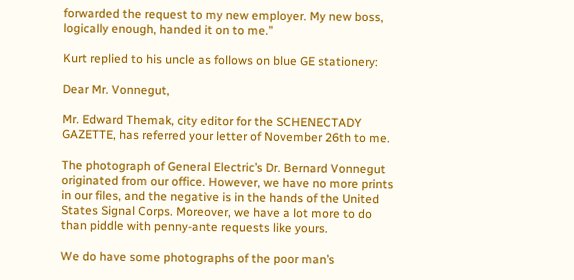forwarded the request to my new employer. My new boss, logically enough, handed it on to me.”

Kurt replied to his uncle as follows on blue GE stationery:

Dear Mr. Vonnegut,

Mr. Edward Themak, city editor for the SCHENECTADY GAZETTE, has referred your letter of November 26th to me.

The photograph of General Electric’s Dr. Bernard Vonnegut originated from our office. However, we have no more prints in our files, and the negative is in the hands of the United States Signal Corps. Moreover, we have a lot more to do than piddle with penny-ante requests like yours.

We do have some photographs of the poor man’s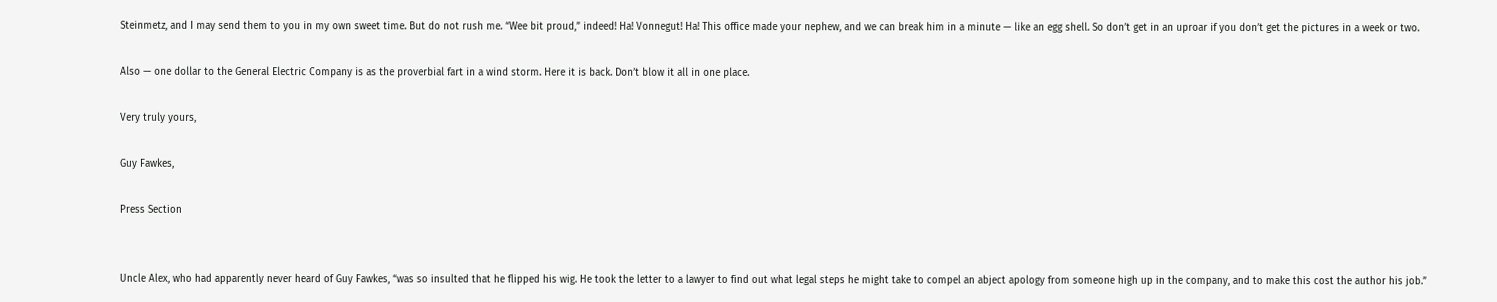Steinmetz, and I may send them to you in my own sweet time. But do not rush me. “Wee bit proud,” indeed! Ha! Vonnegut! Ha! This office made your nephew, and we can break him in a minute — like an egg shell. So don’t get in an uproar if you don’t get the pictures in a week or two.

Also — one dollar to the General Electric Company is as the proverbial fart in a wind storm. Here it is back. Don’t blow it all in one place.

Very truly yours,

Guy Fawkes,

Press Section


Uncle Alex, who had apparently never heard of Guy Fawkes, “was so insulted that he flipped his wig. He took the letter to a lawyer to find out what legal steps he might take to compel an abject apology from someone high up in the company, and to make this cost the author his job.”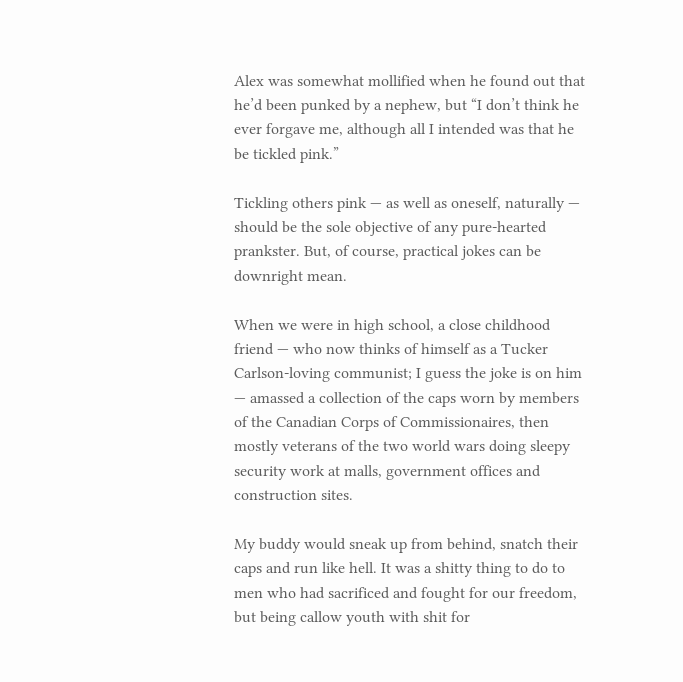Alex was somewhat mollified when he found out that he’d been punked by a nephew, but “I don’t think he ever forgave me, although all I intended was that he be tickled pink.”

Tickling others pink — as well as oneself, naturally — should be the sole objective of any pure-hearted prankster. But, of course, practical jokes can be downright mean.

When we were in high school, a close childhood friend — who now thinks of himself as a Tucker Carlson-loving communist; I guess the joke is on him — amassed a collection of the caps worn by members of the Canadian Corps of Commissionaires, then mostly veterans of the two world wars doing sleepy security work at malls, government offices and construction sites.

My buddy would sneak up from behind, snatch their caps and run like hell. It was a shitty thing to do to men who had sacrificed and fought for our freedom, but being callow youth with shit for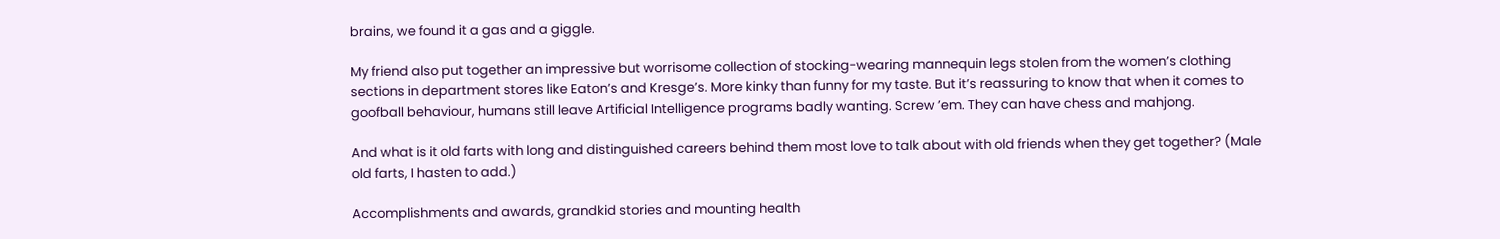brains, we found it a gas and a giggle.

My friend also put together an impressive but worrisome collection of stocking-wearing mannequin legs stolen from the women’s clothing sections in department stores like Eaton’s and Kresge’s. More kinky than funny for my taste. But it’s reassuring to know that when it comes to goofball behaviour, humans still leave Artificial Intelligence programs badly wanting. Screw ’em. They can have chess and mahjong.

And what is it old farts with long and distinguished careers behind them most love to talk about with old friends when they get together? (Male old farts, I hasten to add.)

Accomplishments and awards, grandkid stories and mounting health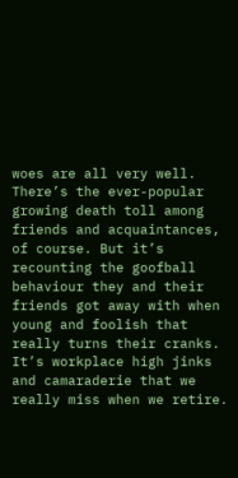woes are all very well. There’s the ever-popular growing death toll among friends and acquaintances, of course. But it’s recounting the goofball behaviour they and their friends got away with when young and foolish that really turns their cranks. It’s workplace high jinks and camaraderie that we really miss when we retire.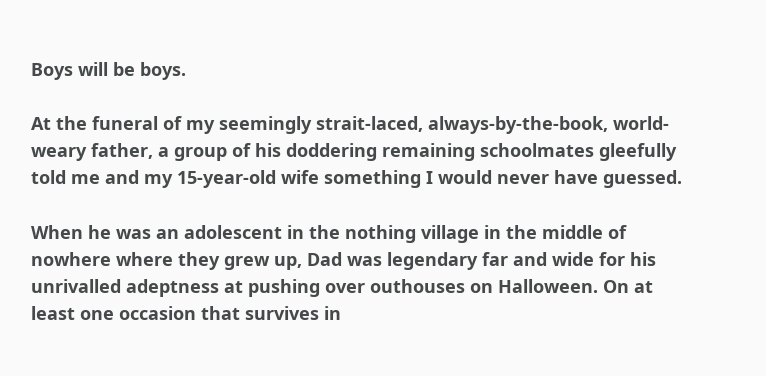Boys will be boys.

At the funeral of my seemingly strait-laced, always-by-the-book, world-weary father, a group of his doddering remaining schoolmates gleefully told me and my 15-year-old wife something I would never have guessed.

When he was an adolescent in the nothing village in the middle of nowhere where they grew up, Dad was legendary far and wide for his unrivalled adeptness at pushing over outhouses on Halloween. On at least one occasion that survives in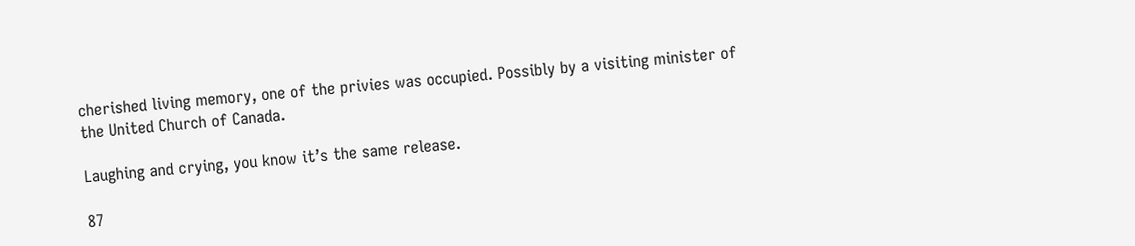cherished living memory, one of the privies was occupied. Possibly by a visiting minister of the United Church of Canada.

Laughing and crying, you know it’s the same release.

87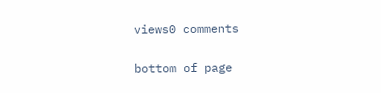views0 comments


bottom of page